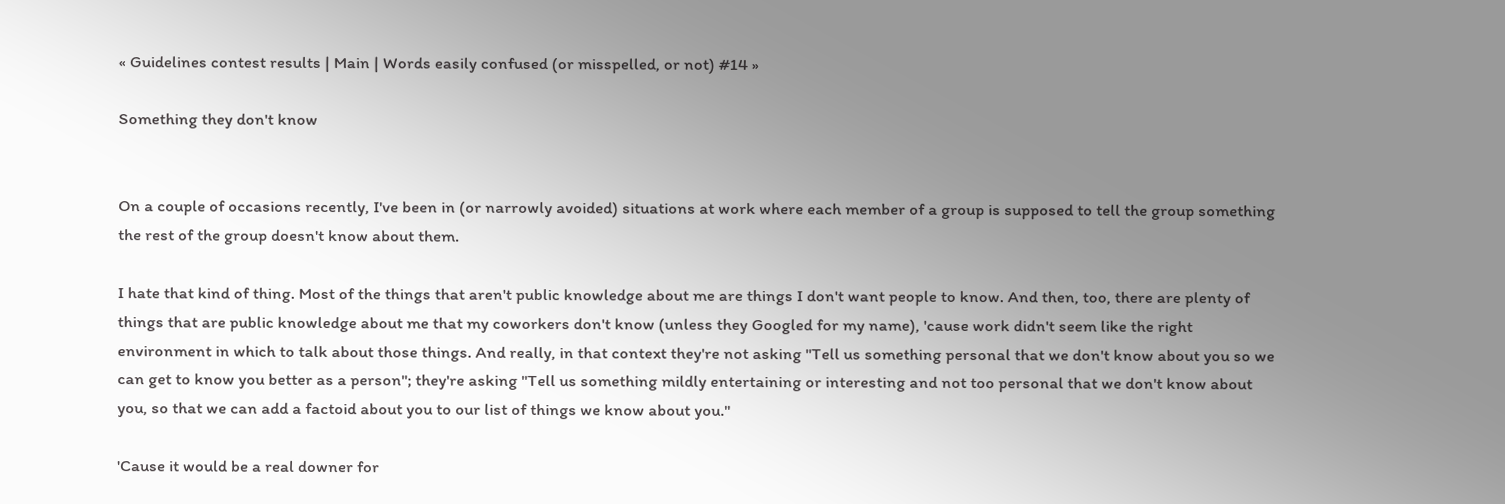« Guidelines contest results | Main | Words easily confused (or misspelled, or not) #14 »

Something they don't know


On a couple of occasions recently, I've been in (or narrowly avoided) situations at work where each member of a group is supposed to tell the group something the rest of the group doesn't know about them.

I hate that kind of thing. Most of the things that aren't public knowledge about me are things I don't want people to know. And then, too, there are plenty of things that are public knowledge about me that my coworkers don't know (unless they Googled for my name), 'cause work didn't seem like the right environment in which to talk about those things. And really, in that context they're not asking "Tell us something personal that we don't know about you so we can get to know you better as a person"; they're asking "Tell us something mildly entertaining or interesting and not too personal that we don't know about you, so that we can add a factoid about you to our list of things we know about you."

'Cause it would be a real downer for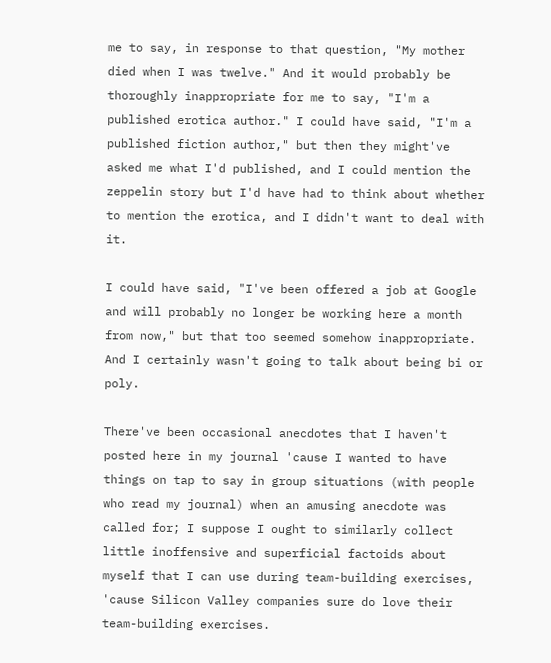me to say, in response to that question, "My mother died when I was twelve." And it would probably be thoroughly inappropriate for me to say, "I'm a published erotica author." I could have said, "I'm a published fiction author," but then they might've asked me what I'd published, and I could mention the zeppelin story but I'd have had to think about whether to mention the erotica, and I didn't want to deal with it.

I could have said, "I've been offered a job at Google and will probably no longer be working here a month from now," but that too seemed somehow inappropriate. And I certainly wasn't going to talk about being bi or poly.

There've been occasional anecdotes that I haven't posted here in my journal 'cause I wanted to have things on tap to say in group situations (with people who read my journal) when an amusing anecdote was called for; I suppose I ought to similarly collect little inoffensive and superficial factoids about myself that I can use during team-building exercises, 'cause Silicon Valley companies sure do love their team-building exercises.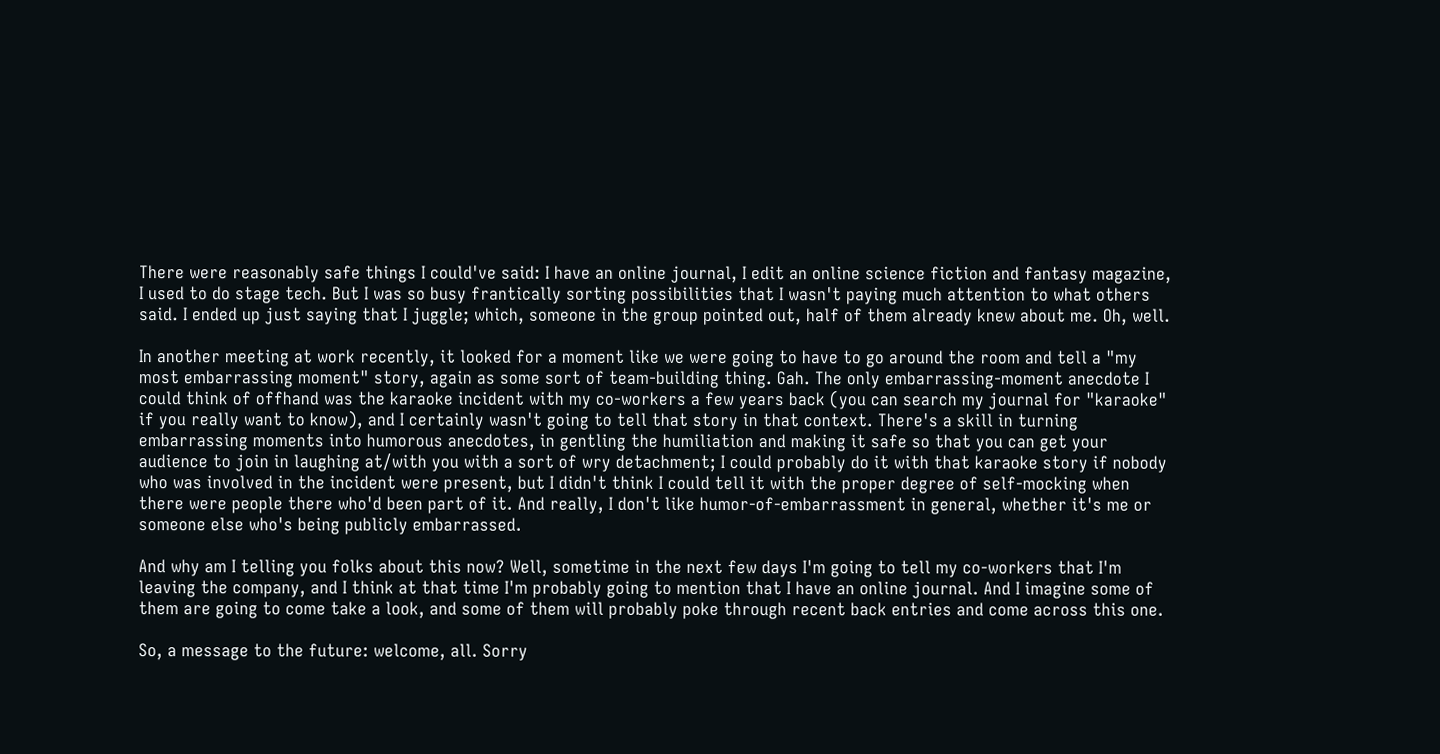There were reasonably safe things I could've said: I have an online journal, I edit an online science fiction and fantasy magazine, I used to do stage tech. But I was so busy frantically sorting possibilities that I wasn't paying much attention to what others said. I ended up just saying that I juggle; which, someone in the group pointed out, half of them already knew about me. Oh, well.

In another meeting at work recently, it looked for a moment like we were going to have to go around the room and tell a "my most embarrassing moment" story, again as some sort of team-building thing. Gah. The only embarrassing-moment anecdote I could think of offhand was the karaoke incident with my co-workers a few years back (you can search my journal for "karaoke" if you really want to know), and I certainly wasn't going to tell that story in that context. There's a skill in turning embarrassing moments into humorous anecdotes, in gentling the humiliation and making it safe so that you can get your audience to join in laughing at/with you with a sort of wry detachment; I could probably do it with that karaoke story if nobody who was involved in the incident were present, but I didn't think I could tell it with the proper degree of self-mocking when there were people there who'd been part of it. And really, I don't like humor-of-embarrassment in general, whether it's me or someone else who's being publicly embarrassed.

And why am I telling you folks about this now? Well, sometime in the next few days I'm going to tell my co-workers that I'm leaving the company, and I think at that time I'm probably going to mention that I have an online journal. And I imagine some of them are going to come take a look, and some of them will probably poke through recent back entries and come across this one.

So, a message to the future: welcome, all. Sorry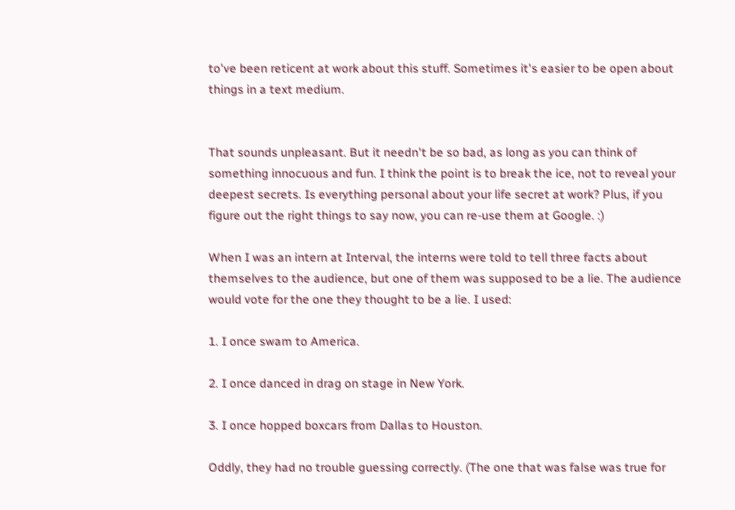to've been reticent at work about this stuff. Sometimes it's easier to be open about things in a text medium.


That sounds unpleasant. But it needn't be so bad, as long as you can think of something innocuous and fun. I think the point is to break the ice, not to reveal your deepest secrets. Is everything personal about your life secret at work? Plus, if you figure out the right things to say now, you can re-use them at Google. :)

When I was an intern at Interval, the interns were told to tell three facts about themselves to the audience, but one of them was supposed to be a lie. The audience would vote for the one they thought to be a lie. I used:

1. I once swam to America.

2. I once danced in drag on stage in New York.

3. I once hopped boxcars from Dallas to Houston.

Oddly, they had no trouble guessing correctly. (The one that was false was true for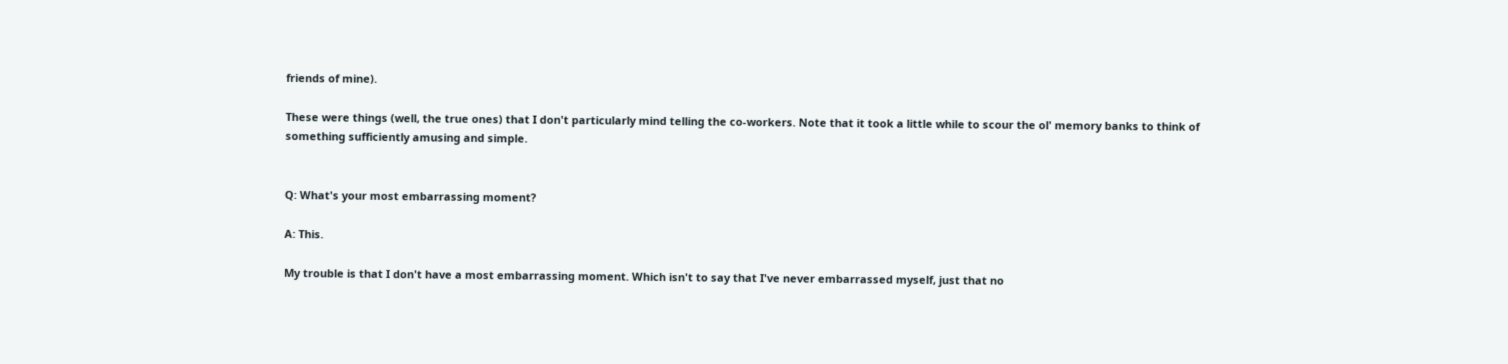friends of mine).

These were things (well, the true ones) that I don't particularly mind telling the co-workers. Note that it took a little while to scour the ol' memory banks to think of something sufficiently amusing and simple.


Q: What's your most embarrassing moment?

A: This.

My trouble is that I don't have a most embarrassing moment. Which isn't to say that I've never embarrassed myself, just that no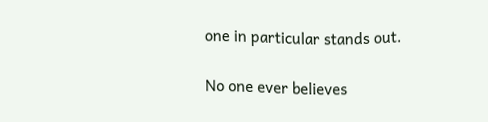one in particular stands out.

No one ever believes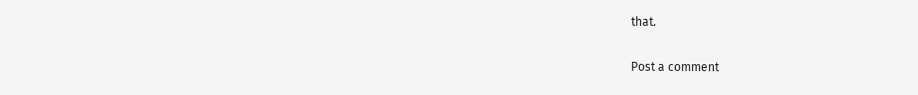that.

Post a comment